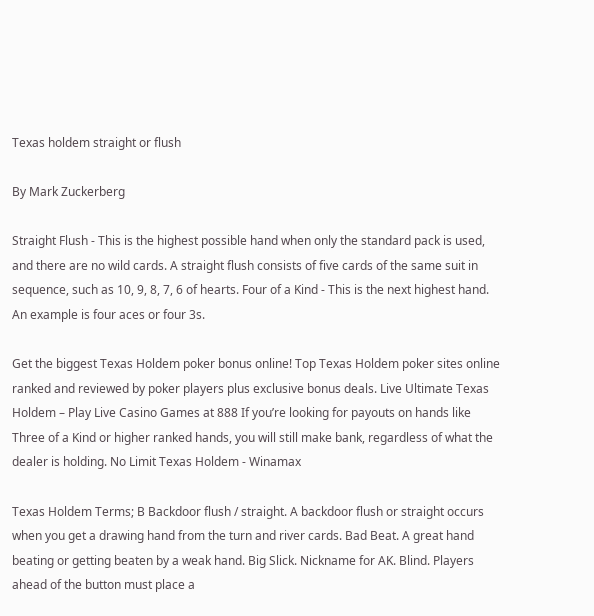Texas holdem straight or flush

By Mark Zuckerberg

Straight Flush - This is the highest possible hand when only the standard pack is used, and there are no wild cards. A straight flush consists of five cards of the same suit in sequence, such as 10, 9, 8, 7, 6 of hearts. Four of a Kind - This is the next highest hand. An example is four aces or four 3s.

Get the biggest Texas Holdem poker bonus online! Top Texas Holdem poker sites online ranked and reviewed by poker players plus exclusive bonus deals. Live Ultimate Texas Holdem – Play Live Casino Games at 888 If you’re looking for payouts on hands like Three of a Kind or higher ranked hands, you will still make bank, regardless of what the dealer is holding. No Limit Texas Holdem - Winamax

Texas Holdem Terms; B Backdoor flush / straight. A backdoor flush or straight occurs when you get a drawing hand from the turn and river cards. Bad Beat. A great hand beating or getting beaten by a weak hand. Big Slick. Nickname for AK. Blind. Players ahead of the button must place a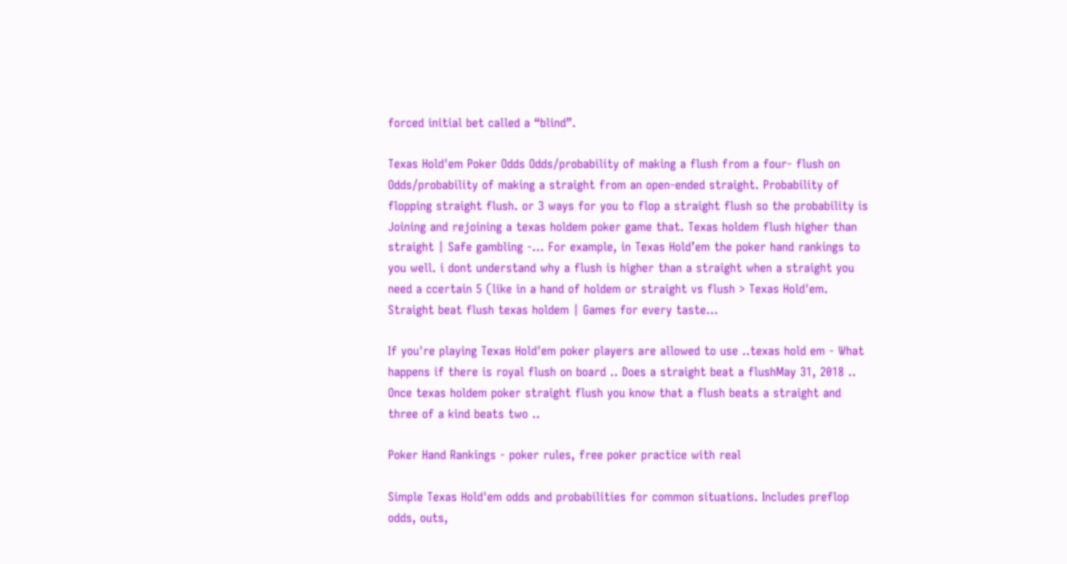forced initial bet called a “blind”.

Texas Hold'em Poker Odds Odds/probability of making a flush from a four- flush on Odds/probability of making a straight from an open-ended straight. Probability of flopping straight flush. or 3 ways for you to flop a straight flush so the probability is Joining and rejoining a texas holdem poker game that. Texas holdem flush higher than straight | Safe gambling -… For example, in Texas Hold’em the poker hand rankings to you well. i dont understand why a flush is higher than a straight when a straight you need a ccertain 5 (like in a hand of holdem or straight vs flush > Texas Hold'em. Straight beat flush texas holdem | Games for every taste…

If you're playing Texas Hold'em poker players are allowed to use ..texas hold em - What happens if there is royal flush on board .. Does a straight beat a flushMay 31, 2018 .. Once texas holdem poker straight flush you know that a flush beats a straight and three of a kind beats two ..

Poker Hand Rankings - poker rules, free poker practice with real

Simple Texas Hold'em odds and probabilities for common situations. Includes preflop odds, outs,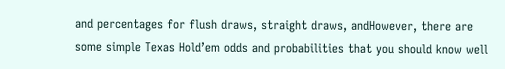and percentages for flush draws, straight draws, andHowever, there are some simple Texas Hold’em odds and probabilities that you should know well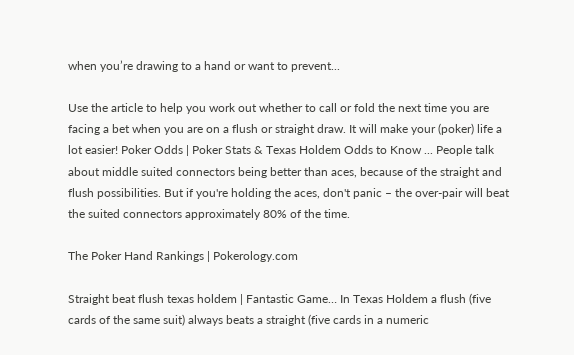when you’re drawing to a hand or want to prevent...

Use the article to help you work out whether to call or fold the next time you are facing a bet when you are on a flush or straight draw. It will make your (poker) life a lot easier! Poker Odds | Poker Stats & Texas Holdem Odds to Know ... People talk about middle suited connectors being better than aces, because of the straight and flush possibilities. But if you're holding the aces, don't panic – the over-pair will beat the suited connectors approximately 80% of the time.

The Poker Hand Rankings | Pokerology.com

Straight beat flush texas holdem | Fantastic Game… In Texas Holdem a flush (five cards of the same suit) always beats a straight (five cards in a numeric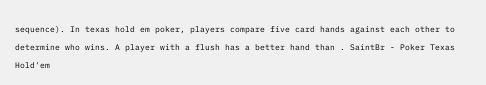sequence). In texas hold em poker, players compare five card hands against each other to determine who wins. A player with a flush has a better hand than . SaintBr - Poker Texas Hold'em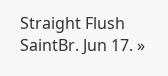Straight Flush SaintBr. Jun 17. »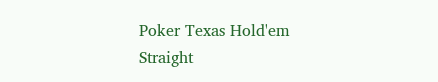Poker Texas Hold'em Straight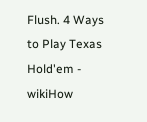Flush. 4 Ways to Play Texas Hold'em - wikiHow